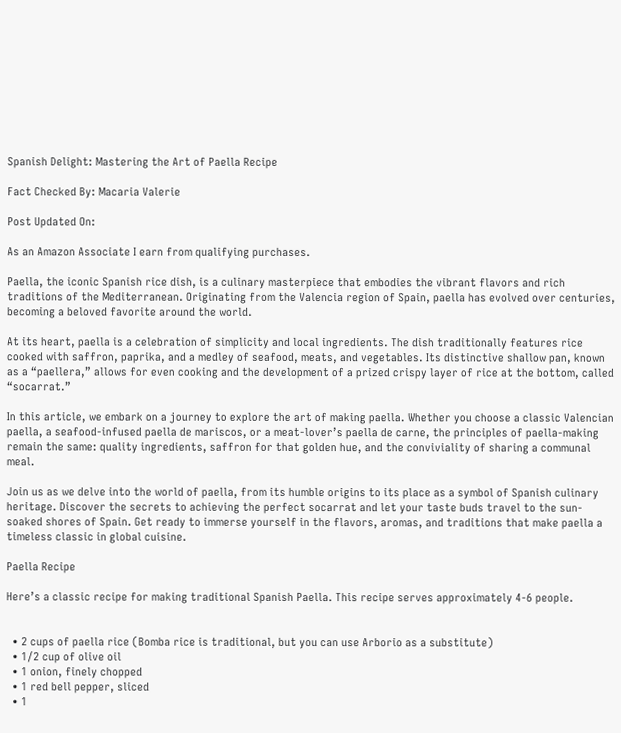Spanish Delight: Mastering the Art of Paella Recipe

Fact Checked By: Macaria Valerie

Post Updated On:

As an Amazon Associate I earn from qualifying purchases.

Paella, the iconic Spanish rice dish, is a culinary masterpiece that embodies the vibrant flavors and rich traditions of the Mediterranean. Originating from the Valencia region of Spain, paella has evolved over centuries, becoming a beloved favorite around the world.

At its heart, paella is a celebration of simplicity and local ingredients. The dish traditionally features rice cooked with saffron, paprika, and a medley of seafood, meats, and vegetables. Its distinctive shallow pan, known as a “paellera,” allows for even cooking and the development of a prized crispy layer of rice at the bottom, called “socarrat.”

In this article, we embark on a journey to explore the art of making paella. Whether you choose a classic Valencian paella, a seafood-infused paella de mariscos, or a meat-lover’s paella de carne, the principles of paella-making remain the same: quality ingredients, saffron for that golden hue, and the conviviality of sharing a communal meal.

Join us as we delve into the world of paella, from its humble origins to its place as a symbol of Spanish culinary heritage. Discover the secrets to achieving the perfect socarrat and let your taste buds travel to the sun-soaked shores of Spain. Get ready to immerse yourself in the flavors, aromas, and traditions that make paella a timeless classic in global cuisine.

Paella Recipe

Here’s a classic recipe for making traditional Spanish Paella. This recipe serves approximately 4-6 people.


  • 2 cups of paella rice (Bomba rice is traditional, but you can use Arborio as a substitute)
  • 1/2 cup of olive oil
  • 1 onion, finely chopped
  • 1 red bell pepper, sliced
  • 1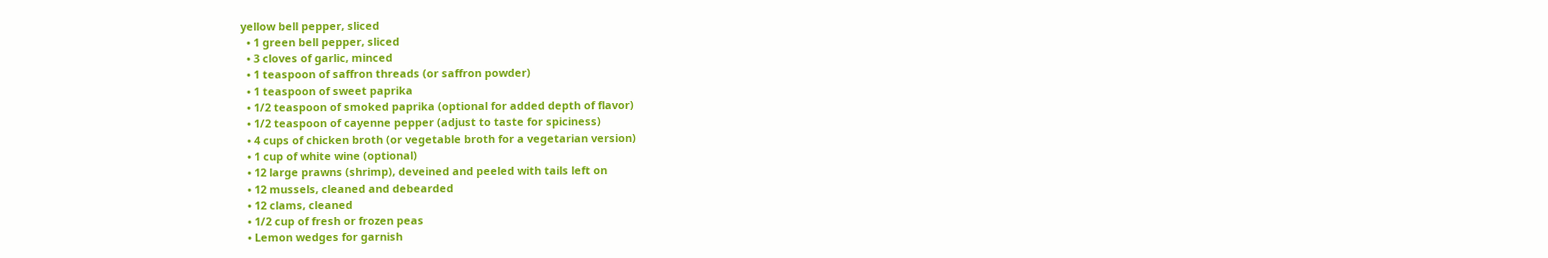yellow bell pepper, sliced
  • 1 green bell pepper, sliced
  • 3 cloves of garlic, minced
  • 1 teaspoon of saffron threads (or saffron powder)
  • 1 teaspoon of sweet paprika
  • 1/2 teaspoon of smoked paprika (optional for added depth of flavor)
  • 1/2 teaspoon of cayenne pepper (adjust to taste for spiciness)
  • 4 cups of chicken broth (or vegetable broth for a vegetarian version)
  • 1 cup of white wine (optional)
  • 12 large prawns (shrimp), deveined and peeled with tails left on
  • 12 mussels, cleaned and debearded
  • 12 clams, cleaned
  • 1/2 cup of fresh or frozen peas
  • Lemon wedges for garnish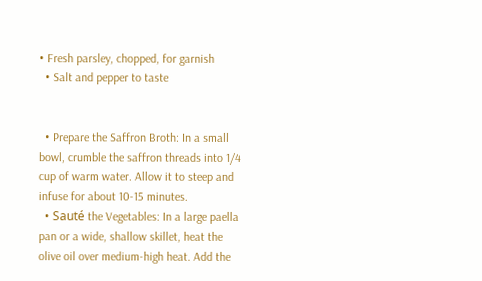• Fresh parsley, chopped, for garnish
  • Salt and pepper to taste


  • Prepare the Saffron Broth: In a small bowl, crumble the saffron threads into 1/4 cup of warm water. Allow it to steep and infuse for about 10-15 minutes.
  • Sauté the Vegetables: In a large paella pan or a wide, shallow skillet, heat the olive oil over medium-high heat. Add the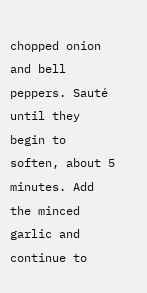chopped onion and bell peppers. Sauté until they begin to soften, about 5 minutes. Add the minced garlic and continue to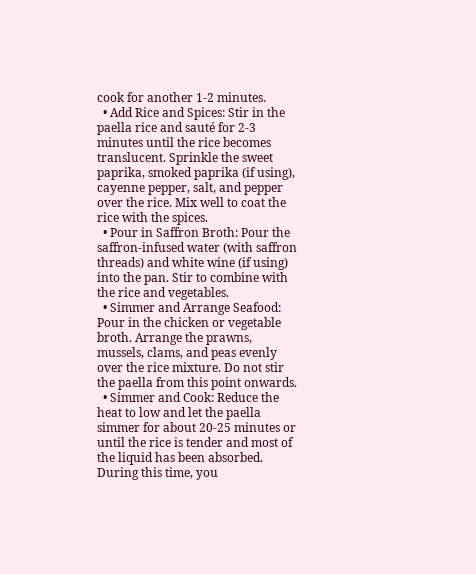cook for another 1-2 minutes.
  • Add Rice and Spices: Stir in the paella rice and sauté for 2-3 minutes until the rice becomes translucent. Sprinkle the sweet paprika, smoked paprika (if using), cayenne pepper, salt, and pepper over the rice. Mix well to coat the rice with the spices.
  • Pour in Saffron Broth: Pour the saffron-infused water (with saffron threads) and white wine (if using) into the pan. Stir to combine with the rice and vegetables.
  • Simmer and Arrange Seafood: Pour in the chicken or vegetable broth. Arrange the prawns, mussels, clams, and peas evenly over the rice mixture. Do not stir the paella from this point onwards.
  • Simmer and Cook: Reduce the heat to low and let the paella simmer for about 20-25 minutes or until the rice is tender and most of the liquid has been absorbed. During this time, you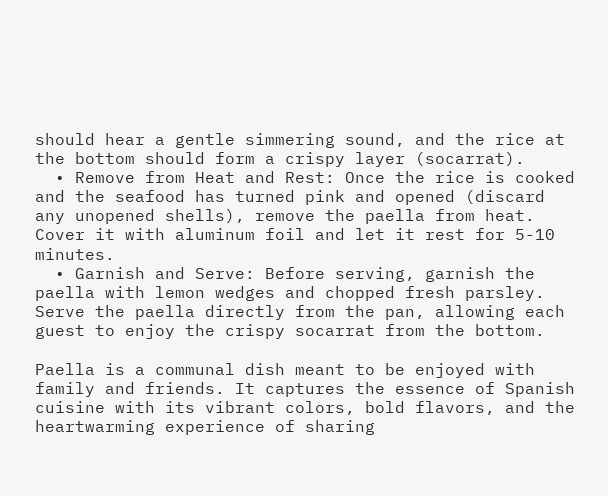should hear a gentle simmering sound, and the rice at the bottom should form a crispy layer (socarrat).
  • Remove from Heat and Rest: Once the rice is cooked and the seafood has turned pink and opened (discard any unopened shells), remove the paella from heat. Cover it with aluminum foil and let it rest for 5-10 minutes.
  • Garnish and Serve: Before serving, garnish the paella with lemon wedges and chopped fresh parsley. Serve the paella directly from the pan, allowing each guest to enjoy the crispy socarrat from the bottom.

Paella is a communal dish meant to be enjoyed with family and friends. It captures the essence of Spanish cuisine with its vibrant colors, bold flavors, and the heartwarming experience of sharing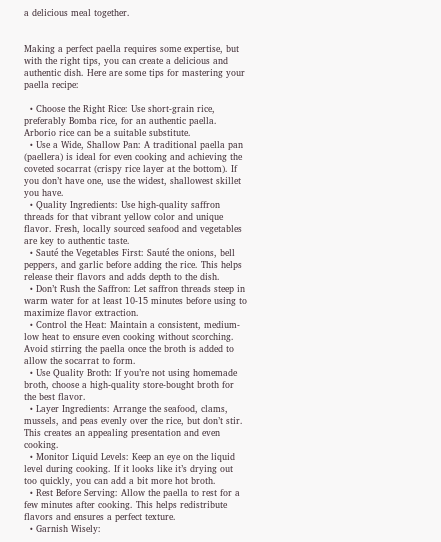a delicious meal together.


Making a perfect paella requires some expertise, but with the right tips, you can create a delicious and authentic dish. Here are some tips for mastering your paella recipe:

  • Choose the Right Rice: Use short-grain rice, preferably Bomba rice, for an authentic paella. Arborio rice can be a suitable substitute.
  • Use a Wide, Shallow Pan: A traditional paella pan (paellera) is ideal for even cooking and achieving the coveted socarrat (crispy rice layer at the bottom). If you don’t have one, use the widest, shallowest skillet you have.
  • Quality Ingredients: Use high-quality saffron threads for that vibrant yellow color and unique flavor. Fresh, locally sourced seafood and vegetables are key to authentic taste.
  • Sauté the Vegetables First: Sauté the onions, bell peppers, and garlic before adding the rice. This helps release their flavors and adds depth to the dish.
  • Don’t Rush the Saffron: Let saffron threads steep in warm water for at least 10-15 minutes before using to maximize flavor extraction.
  • Control the Heat: Maintain a consistent, medium-low heat to ensure even cooking without scorching. Avoid stirring the paella once the broth is added to allow the socarrat to form.
  • Use Quality Broth: If you’re not using homemade broth, choose a high-quality store-bought broth for the best flavor.
  • Layer Ingredients: Arrange the seafood, clams, mussels, and peas evenly over the rice, but don’t stir. This creates an appealing presentation and even cooking.
  • Monitor Liquid Levels: Keep an eye on the liquid level during cooking. If it looks like it’s drying out too quickly, you can add a bit more hot broth.
  • Rest Before Serving: Allow the paella to rest for a few minutes after cooking. This helps redistribute flavors and ensures a perfect texture.
  • Garnish Wisely: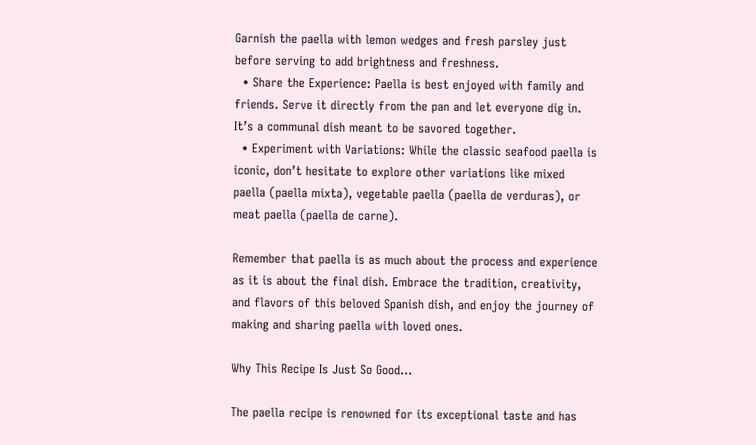Garnish the paella with lemon wedges and fresh parsley just before serving to add brightness and freshness.
  • Share the Experience: Paella is best enjoyed with family and friends. Serve it directly from the pan and let everyone dig in. It’s a communal dish meant to be savored together.
  • Experiment with Variations: While the classic seafood paella is iconic, don’t hesitate to explore other variations like mixed paella (paella mixta), vegetable paella (paella de verduras), or meat paella (paella de carne).

Remember that paella is as much about the process and experience as it is about the final dish. Embrace the tradition, creativity, and flavors of this beloved Spanish dish, and enjoy the journey of making and sharing paella with loved ones.

Why This Recipe Is Just So Good…

The paella recipe is renowned for its exceptional taste and has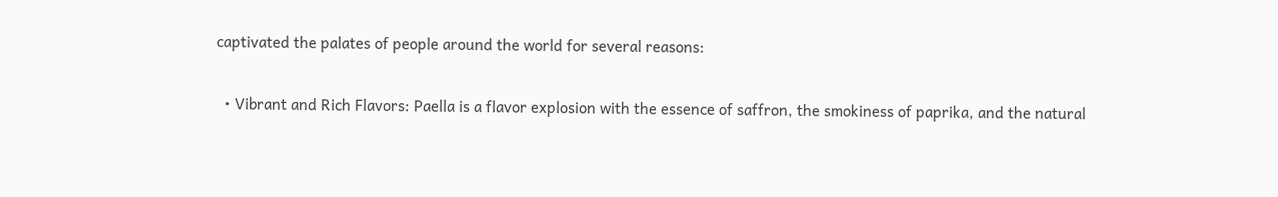captivated the palates of people around the world for several reasons:

  • Vibrant and Rich Flavors: Paella is a flavor explosion with the essence of saffron, the smokiness of paprika, and the natural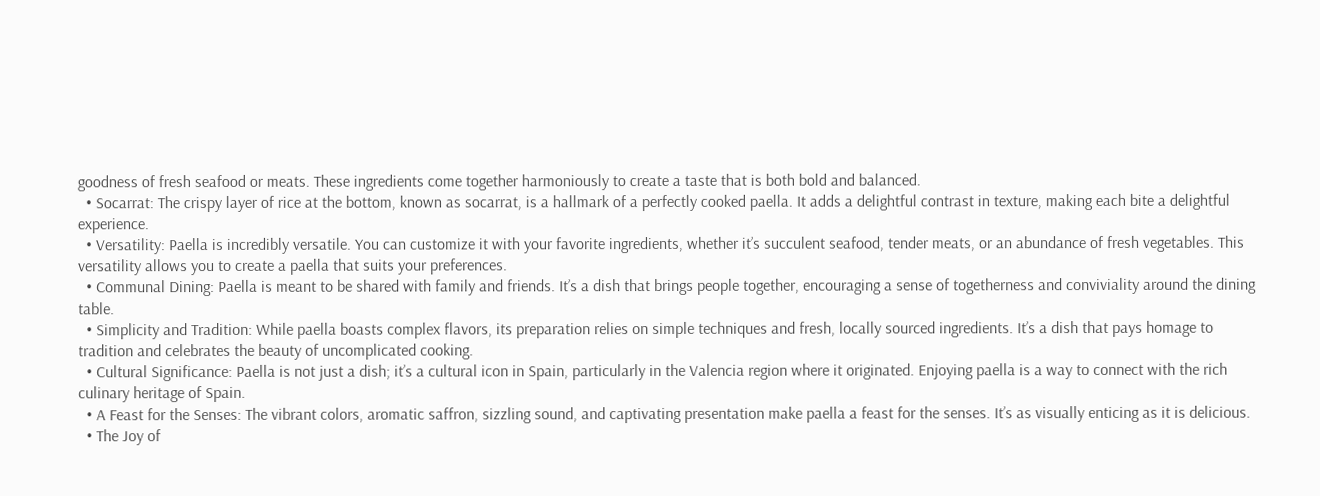goodness of fresh seafood or meats. These ingredients come together harmoniously to create a taste that is both bold and balanced.
  • Socarrat: The crispy layer of rice at the bottom, known as socarrat, is a hallmark of a perfectly cooked paella. It adds a delightful contrast in texture, making each bite a delightful experience.
  • Versatility: Paella is incredibly versatile. You can customize it with your favorite ingredients, whether it’s succulent seafood, tender meats, or an abundance of fresh vegetables. This versatility allows you to create a paella that suits your preferences.
  • Communal Dining: Paella is meant to be shared with family and friends. It’s a dish that brings people together, encouraging a sense of togetherness and conviviality around the dining table.
  • Simplicity and Tradition: While paella boasts complex flavors, its preparation relies on simple techniques and fresh, locally sourced ingredients. It’s a dish that pays homage to tradition and celebrates the beauty of uncomplicated cooking.
  • Cultural Significance: Paella is not just a dish; it’s a cultural icon in Spain, particularly in the Valencia region where it originated. Enjoying paella is a way to connect with the rich culinary heritage of Spain.
  • A Feast for the Senses: The vibrant colors, aromatic saffron, sizzling sound, and captivating presentation make paella a feast for the senses. It’s as visually enticing as it is delicious.
  • The Joy of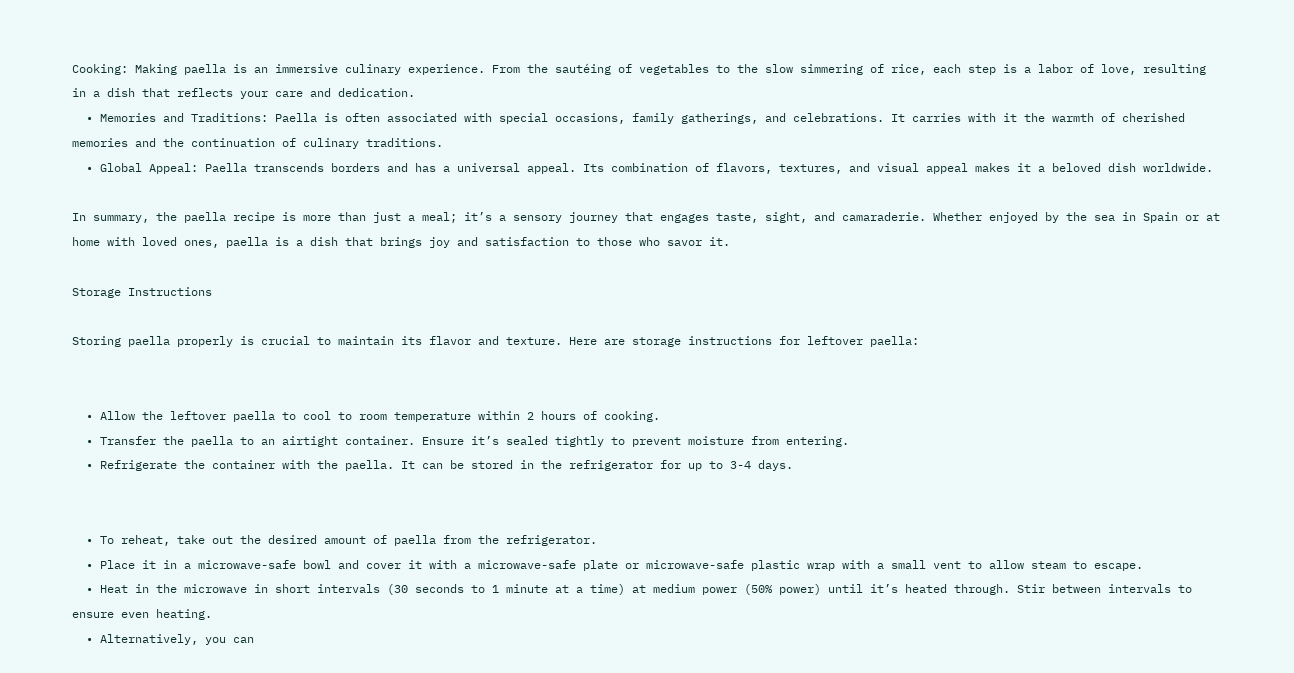Cooking: Making paella is an immersive culinary experience. From the sautéing of vegetables to the slow simmering of rice, each step is a labor of love, resulting in a dish that reflects your care and dedication.
  • Memories and Traditions: Paella is often associated with special occasions, family gatherings, and celebrations. It carries with it the warmth of cherished memories and the continuation of culinary traditions.
  • Global Appeal: Paella transcends borders and has a universal appeal. Its combination of flavors, textures, and visual appeal makes it a beloved dish worldwide.

In summary, the paella recipe is more than just a meal; it’s a sensory journey that engages taste, sight, and camaraderie. Whether enjoyed by the sea in Spain or at home with loved ones, paella is a dish that brings joy and satisfaction to those who savor it.

Storage Instructions

Storing paella properly is crucial to maintain its flavor and texture. Here are storage instructions for leftover paella:


  • Allow the leftover paella to cool to room temperature within 2 hours of cooking.
  • Transfer the paella to an airtight container. Ensure it’s sealed tightly to prevent moisture from entering.
  • Refrigerate the container with the paella. It can be stored in the refrigerator for up to 3-4 days.


  • To reheat, take out the desired amount of paella from the refrigerator.
  • Place it in a microwave-safe bowl and cover it with a microwave-safe plate or microwave-safe plastic wrap with a small vent to allow steam to escape.
  • Heat in the microwave in short intervals (30 seconds to 1 minute at a time) at medium power (50% power) until it’s heated through. Stir between intervals to ensure even heating.
  • Alternatively, you can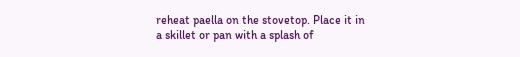reheat paella on the stovetop. Place it in a skillet or pan with a splash of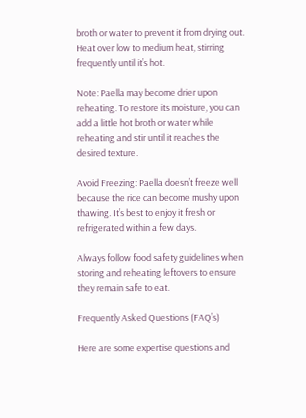broth or water to prevent it from drying out. Heat over low to medium heat, stirring frequently until it’s hot.

Note: Paella may become drier upon reheating. To restore its moisture, you can add a little hot broth or water while reheating and stir until it reaches the desired texture.

Avoid Freezing: Paella doesn’t freeze well because the rice can become mushy upon thawing. It’s best to enjoy it fresh or refrigerated within a few days.

Always follow food safety guidelines when storing and reheating leftovers to ensure they remain safe to eat.

Frequently Asked Questions (FAQ’s)

Here are some expertise questions and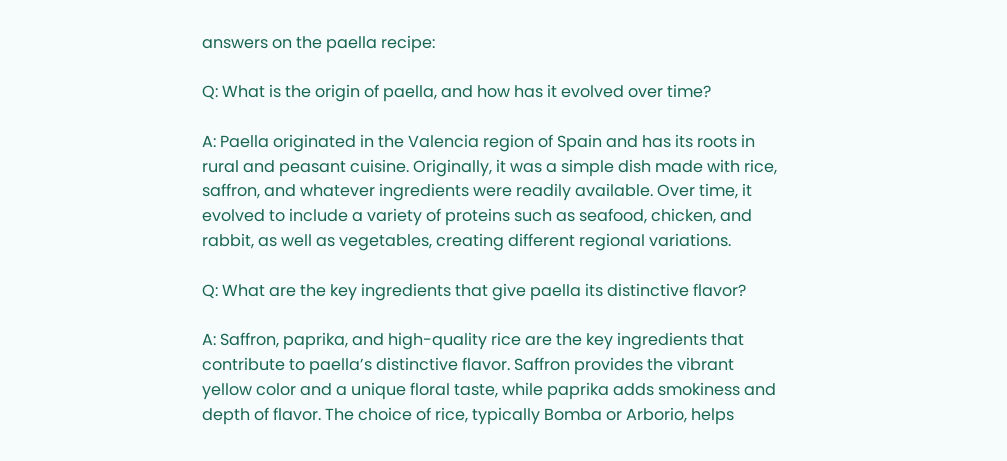answers on the paella recipe:

Q: What is the origin of paella, and how has it evolved over time?

A: Paella originated in the Valencia region of Spain and has its roots in rural and peasant cuisine. Originally, it was a simple dish made with rice, saffron, and whatever ingredients were readily available. Over time, it evolved to include a variety of proteins such as seafood, chicken, and rabbit, as well as vegetables, creating different regional variations.

Q: What are the key ingredients that give paella its distinctive flavor?

A: Saffron, paprika, and high-quality rice are the key ingredients that contribute to paella’s distinctive flavor. Saffron provides the vibrant yellow color and a unique floral taste, while paprika adds smokiness and depth of flavor. The choice of rice, typically Bomba or Arborio, helps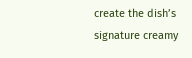create the dish’s signature creamy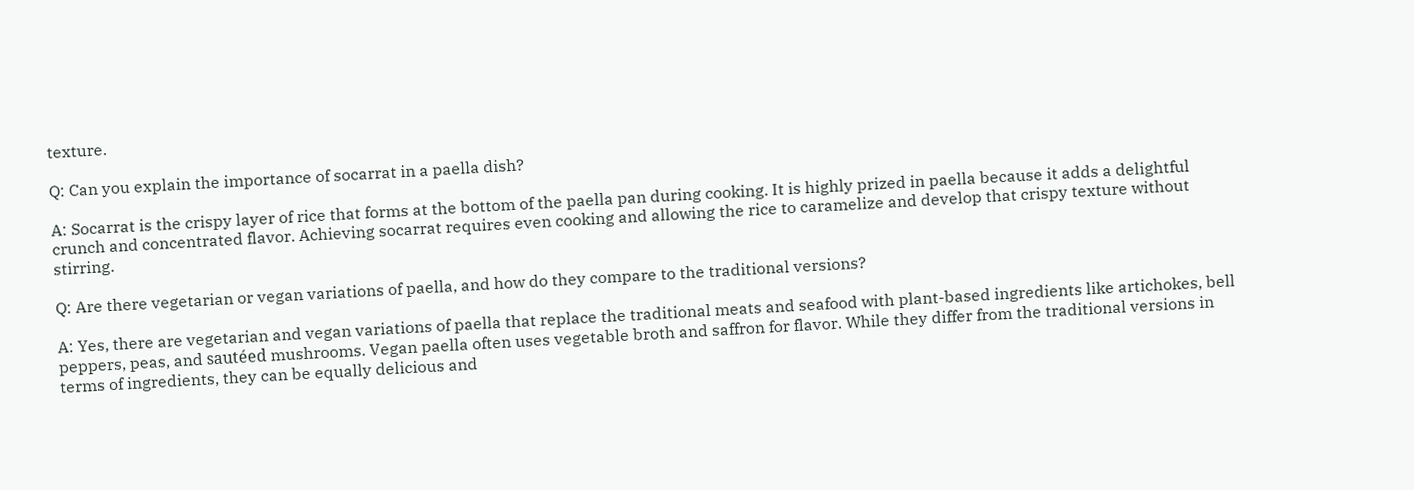texture.

Q: Can you explain the importance of socarrat in a paella dish?

A: Socarrat is the crispy layer of rice that forms at the bottom of the paella pan during cooking. It is highly prized in paella because it adds a delightful crunch and concentrated flavor. Achieving socarrat requires even cooking and allowing the rice to caramelize and develop that crispy texture without stirring.

Q: Are there vegetarian or vegan variations of paella, and how do they compare to the traditional versions?

A: Yes, there are vegetarian and vegan variations of paella that replace the traditional meats and seafood with plant-based ingredients like artichokes, bell peppers, peas, and sautéed mushrooms. Vegan paella often uses vegetable broth and saffron for flavor. While they differ from the traditional versions in terms of ingredients, they can be equally delicious and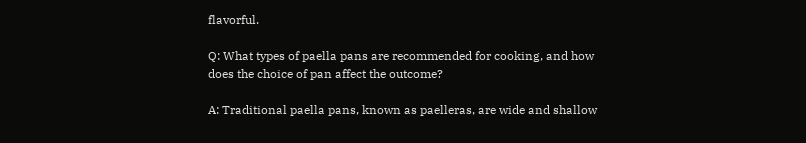flavorful.

Q: What types of paella pans are recommended for cooking, and how does the choice of pan affect the outcome?

A: Traditional paella pans, known as paelleras, are wide and shallow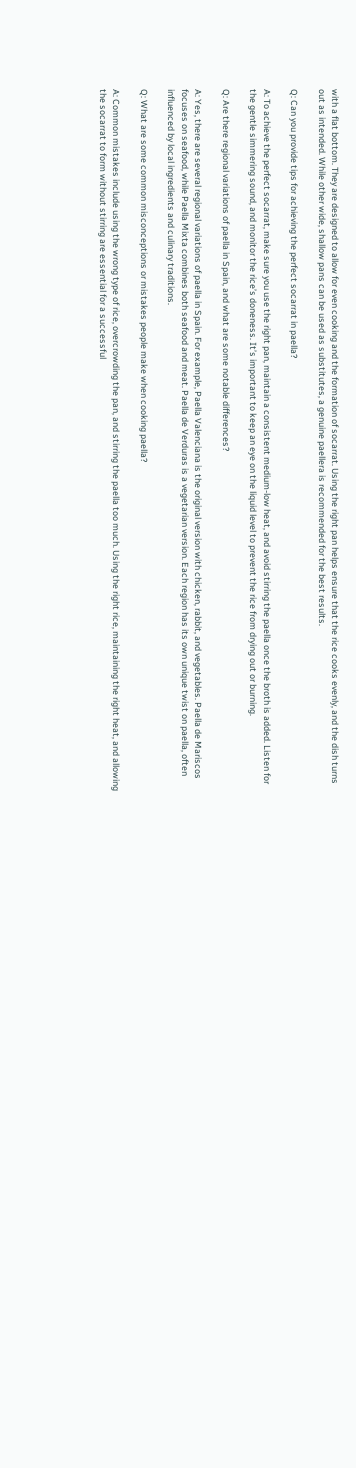with a flat bottom. They are designed to allow for even cooking and the formation of socarrat. Using the right pan helps ensure that the rice cooks evenly, and the dish turns out as intended. While other wide, shallow pans can be used as substitutes, a genuine paellera is recommended for the best results.

Q: Can you provide tips for achieving the perfect socarrat in paella?

A: To achieve the perfect socarrat, make sure you use the right pan, maintain a consistent medium-low heat, and avoid stirring the paella once the broth is added. Listen for the gentle simmering sound, and monitor the rice’s doneness. It’s important to keep an eye on the liquid level to prevent the rice from drying out or burning.

Q: Are there regional variations of paella in Spain, and what are some notable differences?

A: Yes, there are several regional variations of paella in Spain. For example, Paella Valenciana is the original version with chicken, rabbit, and vegetables. Paella de Mariscos focuses on seafood, while Paella Mixta combines both seafood and meat. Paella de Verduras is a vegetarian version. Each region has its own unique twist on paella, often influenced by local ingredients and culinary traditions.

Q: What are some common misconceptions or mistakes people make when cooking paella?

A: Common mistakes include using the wrong type of rice, overcrowding the pan, and stirring the paella too much. Using the right rice, maintaining the right heat, and allowing the socarrat to form without stirring are essential for a successful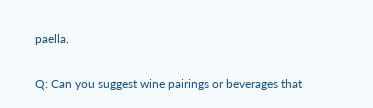paella.

Q: Can you suggest wine pairings or beverages that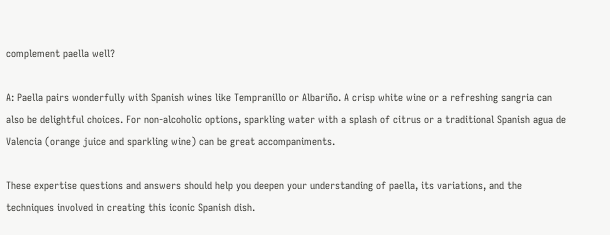complement paella well?

A: Paella pairs wonderfully with Spanish wines like Tempranillo or Albariño. A crisp white wine or a refreshing sangria can also be delightful choices. For non-alcoholic options, sparkling water with a splash of citrus or a traditional Spanish agua de Valencia (orange juice and sparkling wine) can be great accompaniments.

These expertise questions and answers should help you deepen your understanding of paella, its variations, and the techniques involved in creating this iconic Spanish dish.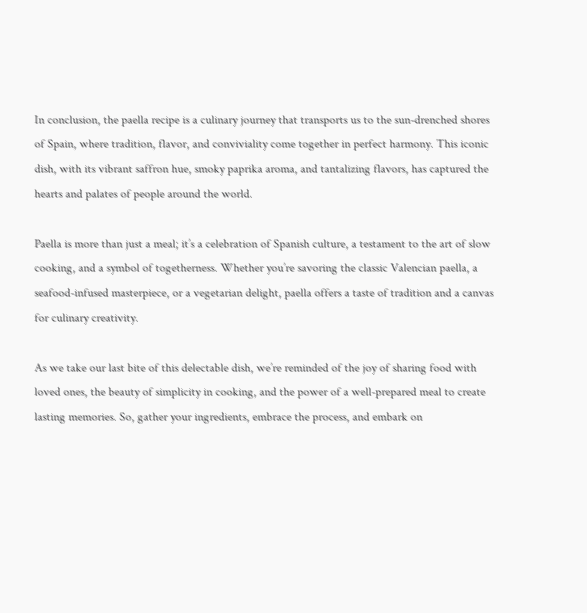In conclusion, the paella recipe is a culinary journey that transports us to the sun-drenched shores of Spain, where tradition, flavor, and conviviality come together in perfect harmony. This iconic dish, with its vibrant saffron hue, smoky paprika aroma, and tantalizing flavors, has captured the hearts and palates of people around the world.

Paella is more than just a meal; it’s a celebration of Spanish culture, a testament to the art of slow cooking, and a symbol of togetherness. Whether you’re savoring the classic Valencian paella, a seafood-infused masterpiece, or a vegetarian delight, paella offers a taste of tradition and a canvas for culinary creativity.

As we take our last bite of this delectable dish, we’re reminded of the joy of sharing food with loved ones, the beauty of simplicity in cooking, and the power of a well-prepared meal to create lasting memories. So, gather your ingredients, embrace the process, and embark on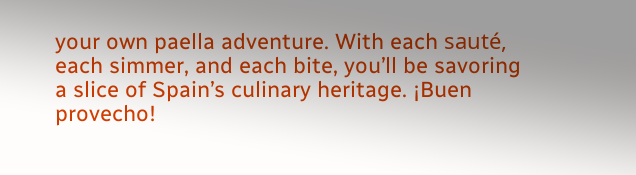your own paella adventure. With each sauté, each simmer, and each bite, you’ll be savoring a slice of Spain’s culinary heritage. ¡Buen provecho!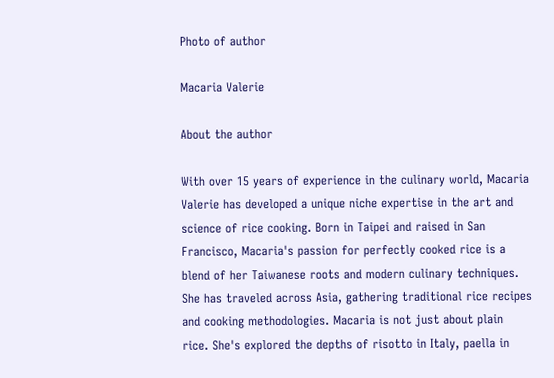Photo of author

Macaria Valerie

About the author

With over 15 years of experience in the culinary world, Macaria Valerie has developed a unique niche expertise in the art and science of rice cooking. Born in Taipei and raised in San Francisco, Macaria's passion for perfectly cooked rice is a blend of her Taiwanese roots and modern culinary techniques. She has traveled across Asia, gathering traditional rice recipes and cooking methodologies. Macaria is not just about plain rice. She's explored the depths of risotto in Italy, paella in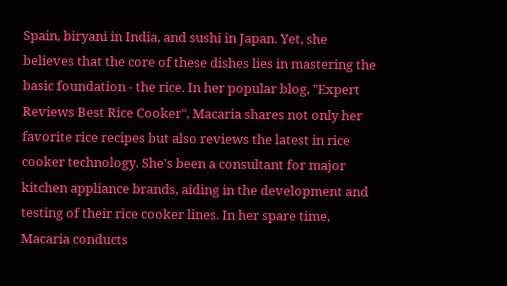Spain, biryani in India, and sushi in Japan. Yet, she believes that the core of these dishes lies in mastering the basic foundation - the rice. In her popular blog, "Expert Reviews Best Rice Cooker", Macaria shares not only her favorite rice recipes but also reviews the latest in rice cooker technology. She's been a consultant for major kitchen appliance brands, aiding in the development and testing of their rice cooker lines. In her spare time, Macaria conducts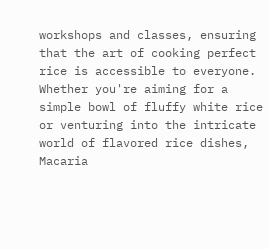workshops and classes, ensuring that the art of cooking perfect rice is accessible to everyone. Whether you're aiming for a simple bowl of fluffy white rice or venturing into the intricate world of flavored rice dishes, Macaria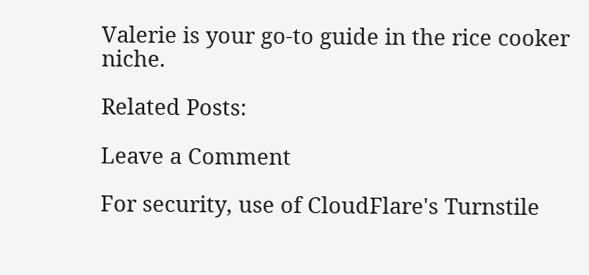Valerie is your go-to guide in the rice cooker niche.

Related Posts:

Leave a Comment

For security, use of CloudFlare's Turnstile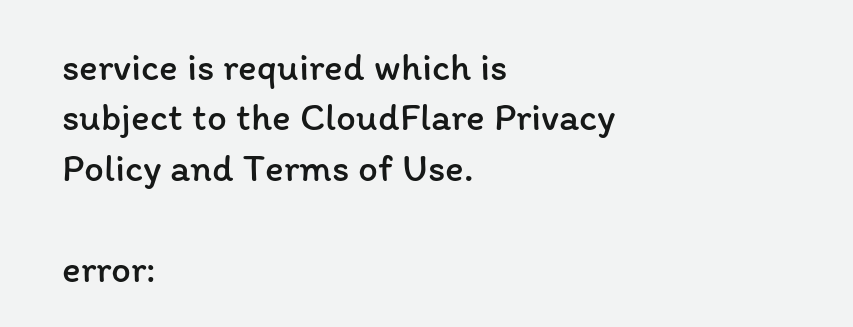service is required which is subject to the CloudFlare Privacy Policy and Terms of Use.

error: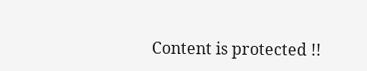Content is protected !!